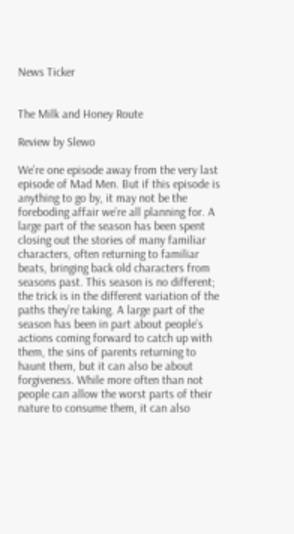News Ticker


The Milk and Honey Route

Review by Slewo

We’re one episode away from the very last episode of Mad Men. But if this episode is anything to go by, it may not be the foreboding affair we’re all planning for. A large part of the season has been spent closing out the stories of many familiar characters, often returning to familiar beats, bringing back old characters from seasons past. This season is no different; the trick is in the different variation of the paths they’re taking. A large part of the season has been in part about people’s actions coming forward to catch up with them, the sins of parents returning to haunt them, but it can also be about forgiveness. While more often than not people can allow the worst parts of their nature to consume them, it can also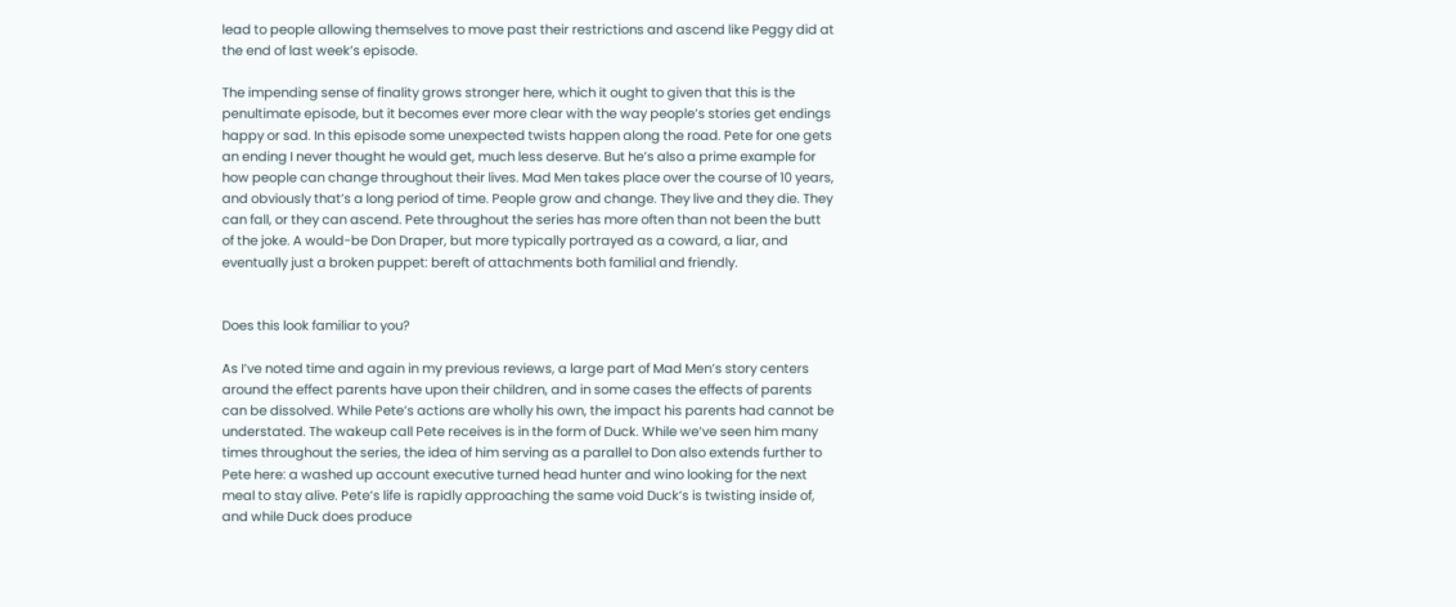lead to people allowing themselves to move past their restrictions and ascend like Peggy did at the end of last week’s episode.

The impending sense of finality grows stronger here, which it ought to given that this is the penultimate episode, but it becomes ever more clear with the way people’s stories get endings happy or sad. In this episode some unexpected twists happen along the road. Pete for one gets an ending I never thought he would get, much less deserve. But he’s also a prime example for how people can change throughout their lives. Mad Men takes place over the course of 10 years, and obviously that’s a long period of time. People grow and change. They live and they die. They can fall, or they can ascend. Pete throughout the series has more often than not been the butt of the joke. A would-be Don Draper, but more typically portrayed as a coward, a liar, and eventually just a broken puppet: bereft of attachments both familial and friendly.


Does this look familiar to you?

As I’ve noted time and again in my previous reviews, a large part of Mad Men’s story centers around the effect parents have upon their children, and in some cases the effects of parents can be dissolved. While Pete’s actions are wholly his own, the impact his parents had cannot be understated. The wakeup call Pete receives is in the form of Duck. While we’ve seen him many times throughout the series, the idea of him serving as a parallel to Don also extends further to Pete here: a washed up account executive turned head hunter and wino looking for the next meal to stay alive. Pete’s life is rapidly approaching the same void Duck’s is twisting inside of, and while Duck does produce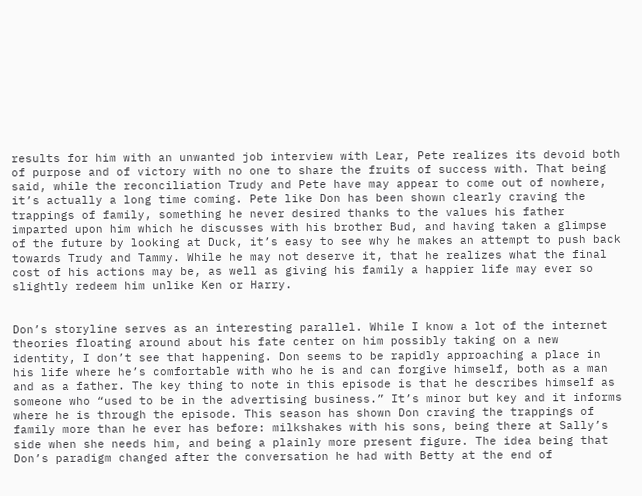results for him with an unwanted job interview with Lear, Pete realizes its devoid both of purpose and of victory with no one to share the fruits of success with. That being said, while the reconciliation Trudy and Pete have may appear to come out of nowhere, it’s actually a long time coming. Pete like Don has been shown clearly craving the trappings of family, something he never desired thanks to the values his father imparted upon him which he discusses with his brother Bud, and having taken a glimpse of the future by looking at Duck, it’s easy to see why he makes an attempt to push back towards Trudy and Tammy. While he may not deserve it, that he realizes what the final cost of his actions may be, as well as giving his family a happier life may ever so slightly redeem him unlike Ken or Harry.


Don’s storyline serves as an interesting parallel. While I know a lot of the internet theories floating around about his fate center on him possibly taking on a new identity, I don’t see that happening. Don seems to be rapidly approaching a place in his life where he’s comfortable with who he is and can forgive himself, both as a man and as a father. The key thing to note in this episode is that he describes himself as someone who “used to be in the advertising business.” It’s minor but key and it informs where he is through the episode. This season has shown Don craving the trappings of family more than he ever has before: milkshakes with his sons, being there at Sally’s side when she needs him, and being a plainly more present figure. The idea being that Don’s paradigm changed after the conversation he had with Betty at the end of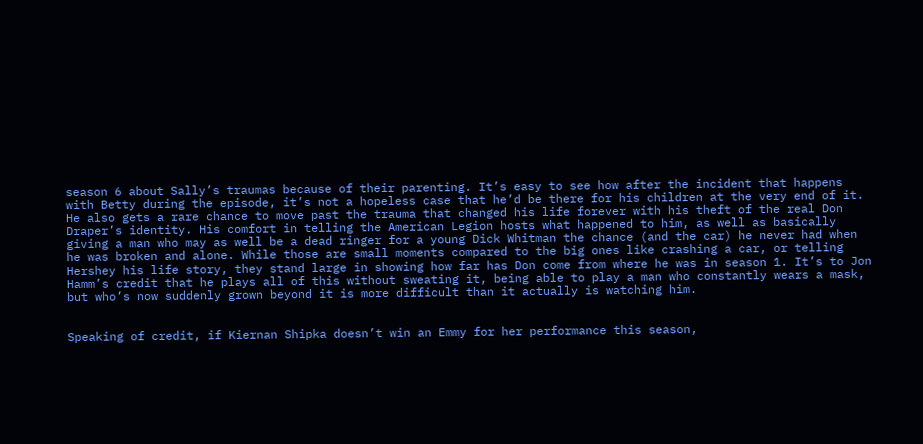season 6 about Sally’s traumas because of their parenting. It’s easy to see how after the incident that happens with Betty during the episode, it’s not a hopeless case that he’d be there for his children at the very end of it. He also gets a rare chance to move past the trauma that changed his life forever with his theft of the real Don Draper’s identity. His comfort in telling the American Legion hosts what happened to him, as well as basically giving a man who may as well be a dead ringer for a young Dick Whitman the chance (and the car) he never had when he was broken and alone. While those are small moments compared to the big ones like crashing a car, or telling Hershey his life story, they stand large in showing how far has Don come from where he was in season 1. It’s to Jon Hamm’s credit that he plays all of this without sweating it, being able to play a man who constantly wears a mask, but who’s now suddenly grown beyond it is more difficult than it actually is watching him.


Speaking of credit, if Kiernan Shipka doesn’t win an Emmy for her performance this season,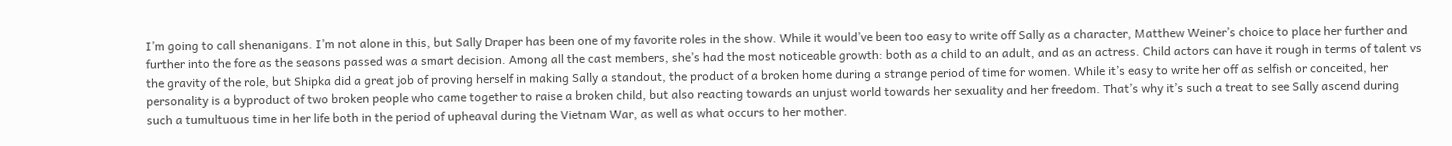I’m going to call shenanigans. I’m not alone in this, but Sally Draper has been one of my favorite roles in the show. While it would’ve been too easy to write off Sally as a character, Matthew Weiner’s choice to place her further and further into the fore as the seasons passed was a smart decision. Among all the cast members, she’s had the most noticeable growth: both as a child to an adult, and as an actress. Child actors can have it rough in terms of talent vs the gravity of the role, but Shipka did a great job of proving herself in making Sally a standout, the product of a broken home during a strange period of time for women. While it’s easy to write her off as selfish or conceited, her personality is a byproduct of two broken people who came together to raise a broken child, but also reacting towards an unjust world towards her sexuality and her freedom. That’s why it’s such a treat to see Sally ascend during such a tumultuous time in her life both in the period of upheaval during the Vietnam War, as well as what occurs to her mother.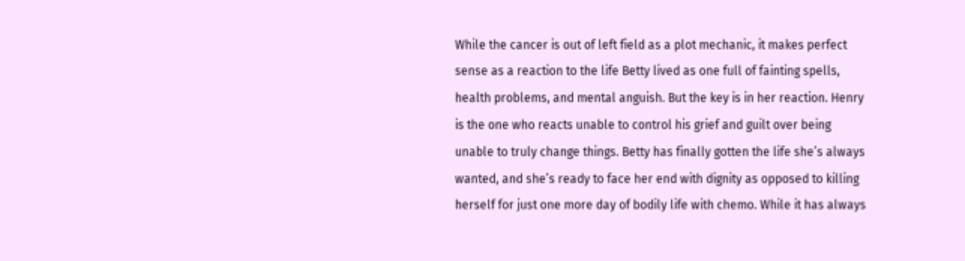While the cancer is out of left field as a plot mechanic, it makes perfect sense as a reaction to the life Betty lived as one full of fainting spells, health problems, and mental anguish. But the key is in her reaction. Henry is the one who reacts unable to control his grief and guilt over being unable to truly change things. Betty has finally gotten the life she’s always wanted, and she’s ready to face her end with dignity as opposed to killing herself for just one more day of bodily life with chemo. While it has always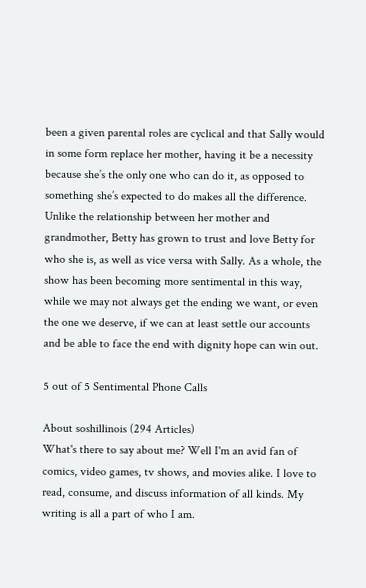been a given parental roles are cyclical and that Sally would in some form replace her mother, having it be a necessity because she’s the only one who can do it, as opposed to something she’s expected to do makes all the difference. Unlike the relationship between her mother and grandmother, Betty has grown to trust and love Betty for who she is, as well as vice versa with Sally. As a whole, the show has been becoming more sentimental in this way, while we may not always get the ending we want, or even the one we deserve, if we can at least settle our accounts and be able to face the end with dignity hope can win out.

5 out of 5 Sentimental Phone Calls

About soshillinois (294 Articles)
What's there to say about me? Well I'm an avid fan of comics, video games, tv shows, and movies alike. I love to read, consume, and discuss information of all kinds. My writing is all a part of who I am.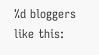%d bloggers like this: